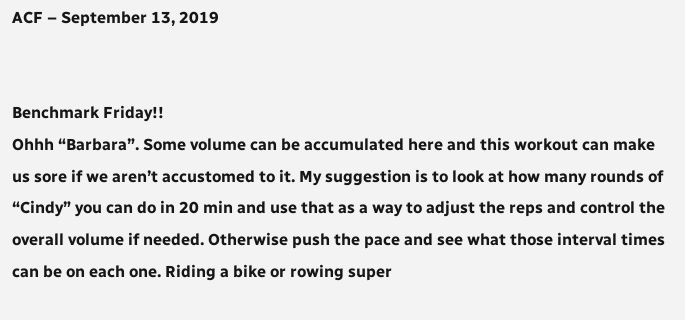ACF – September 13, 2019


Benchmark Friday!!
Ohhh “Barbara”. Some volume can be accumulated here and this workout can make us sore if we aren’t accustomed to it. My suggestion is to look at how many rounds of “Cindy” you can do in 20 min and use that as a way to adjust the reps and control the overall volume if needed. Otherwise push the pace and see what those interval times can be on each one. Riding a bike or rowing super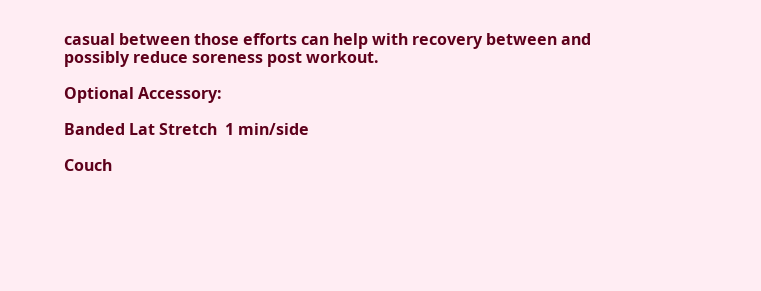casual between those efforts can help with recovery between and possibly reduce soreness post workout.

Optional Accessory:

Banded Lat Stretch  1 min/side

Couch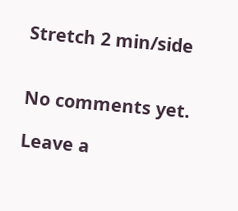Stretch 2 min/side


No comments yet.

Leave a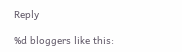Reply

%d bloggers like this: